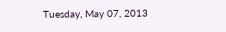Tuesday, May 07, 2013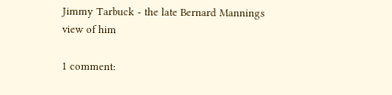Jimmy Tarbuck - the late Bernard Mannings view of him

1 comment: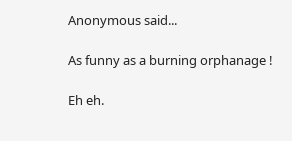Anonymous said...

As funny as a burning orphanage !

Eh eh.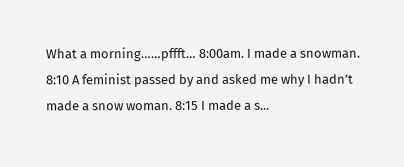What a morning……pffft… 8:00am. I made a snowman. 8:10 A feminist passed by and asked me why I hadn’t made a snow woman. 8:15 I made a s...